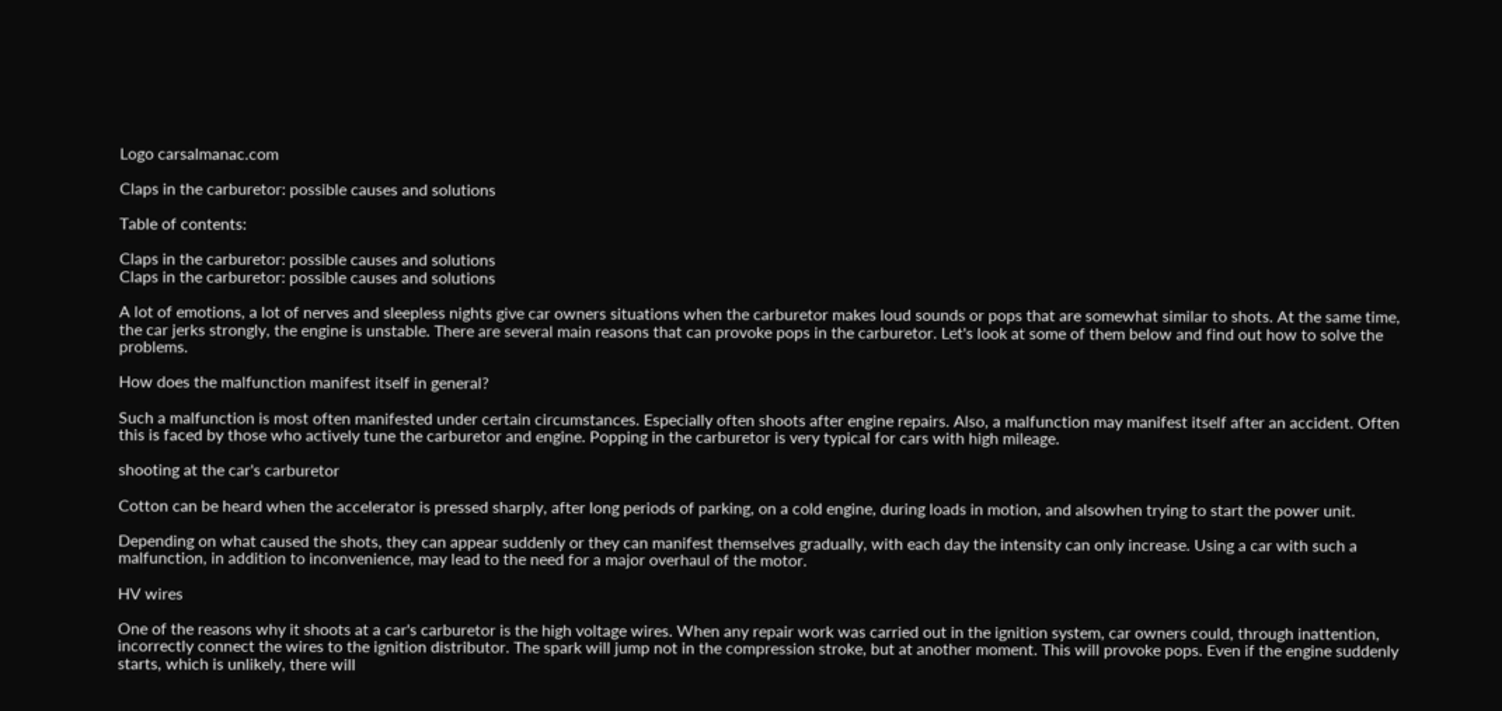Logo carsalmanac.com

Claps in the carburetor: possible causes and solutions

Table of contents:

Claps in the carburetor: possible causes and solutions
Claps in the carburetor: possible causes and solutions

A lot of emotions, a lot of nerves and sleepless nights give car owners situations when the carburetor makes loud sounds or pops that are somewhat similar to shots. At the same time, the car jerks strongly, the engine is unstable. There are several main reasons that can provoke pops in the carburetor. Let's look at some of them below and find out how to solve the problems.

How does the malfunction manifest itself in general?

Such a malfunction is most often manifested under certain circumstances. Especially often shoots after engine repairs. Also, a malfunction may manifest itself after an accident. Often this is faced by those who actively tune the carburetor and engine. Popping in the carburetor is very typical for cars with high mileage.

shooting at the car's carburetor

Cotton can be heard when the accelerator is pressed sharply, after long periods of parking, on a cold engine, during loads in motion, and alsowhen trying to start the power unit.

Depending on what caused the shots, they can appear suddenly or they can manifest themselves gradually, with each day the intensity can only increase. Using a car with such a malfunction, in addition to inconvenience, may lead to the need for a major overhaul of the motor.

HV wires

One of the reasons why it shoots at a car's carburetor is the high voltage wires. When any repair work was carried out in the ignition system, car owners could, through inattention, incorrectly connect the wires to the ignition distributor. The spark will jump not in the compression stroke, but at another moment. This will provoke pops. Even if the engine suddenly starts, which is unlikely, there will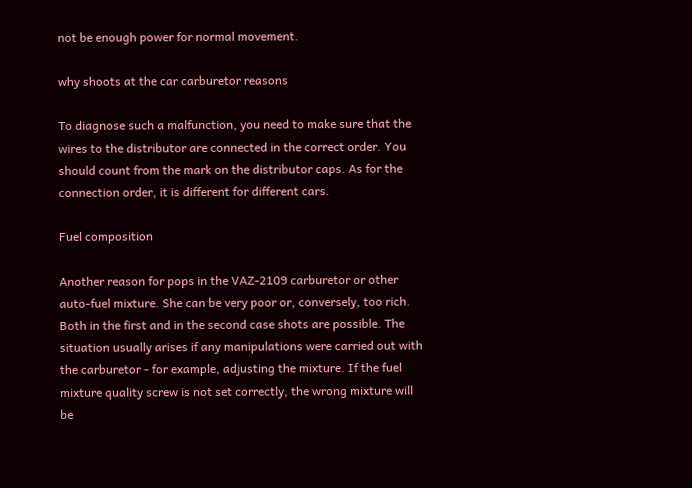not be enough power for normal movement.

why shoots at the car carburetor reasons

To diagnose such a malfunction, you need to make sure that the wires to the distributor are connected in the correct order. You should count from the mark on the distributor caps. As for the connection order, it is different for different cars.

Fuel composition

Another reason for pops in the VAZ-2109 carburetor or other auto-fuel mixture. She can be very poor or, conversely, too rich. Both in the first and in the second case shots are possible. The situation usually arises if any manipulations were carried out with the carburetor - for example, adjusting the mixture. If the fuel mixture quality screw is not set correctly, the wrong mixture will be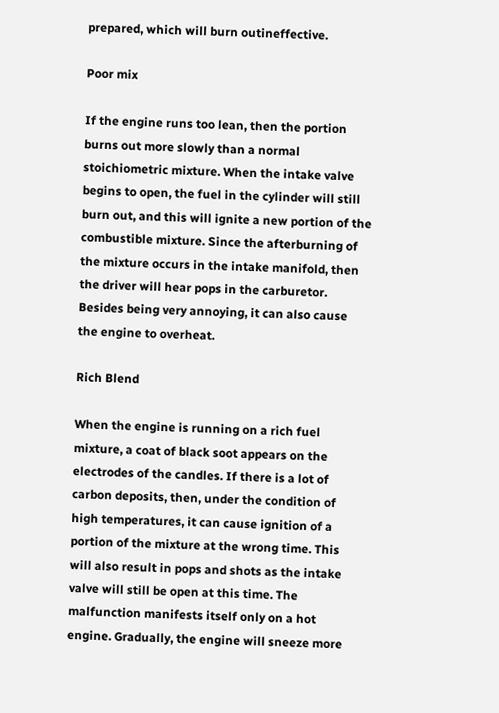prepared, which will burn outineffective.

Poor mix

If the engine runs too lean, then the portion burns out more slowly than a normal stoichiometric mixture. When the intake valve begins to open, the fuel in the cylinder will still burn out, and this will ignite a new portion of the combustible mixture. Since the afterburning of the mixture occurs in the intake manifold, then the driver will hear pops in the carburetor. Besides being very annoying, it can also cause the engine to overheat.

Rich Blend

When the engine is running on a rich fuel mixture, a coat of black soot appears on the electrodes of the candles. If there is a lot of carbon deposits, then, under the condition of high temperatures, it can cause ignition of a portion of the mixture at the wrong time. This will also result in pops and shots as the intake valve will still be open at this time. The malfunction manifests itself only on a hot engine. Gradually, the engine will sneeze more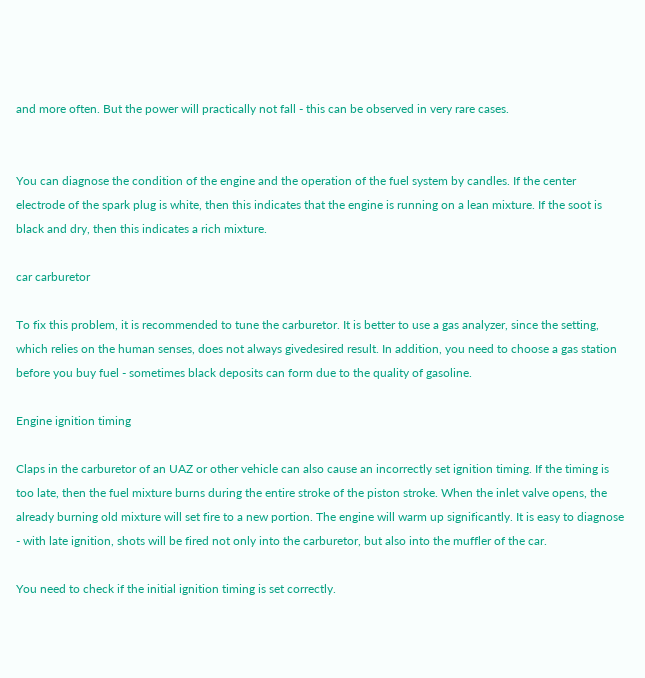and more often. But the power will practically not fall - this can be observed in very rare cases.


You can diagnose the condition of the engine and the operation of the fuel system by candles. If the center electrode of the spark plug is white, then this indicates that the engine is running on a lean mixture. If the soot is black and dry, then this indicates a rich mixture.

car carburetor

To fix this problem, it is recommended to tune the carburetor. It is better to use a gas analyzer, since the setting, which relies on the human senses, does not always givedesired result. In addition, you need to choose a gas station before you buy fuel - sometimes black deposits can form due to the quality of gasoline.

Engine ignition timing

Claps in the carburetor of an UAZ or other vehicle can also cause an incorrectly set ignition timing. If the timing is too late, then the fuel mixture burns during the entire stroke of the piston stroke. When the inlet valve opens, the already burning old mixture will set fire to a new portion. The engine will warm up significantly. It is easy to diagnose - with late ignition, shots will be fired not only into the carburetor, but also into the muffler of the car.

You need to check if the initial ignition timing is set correctly.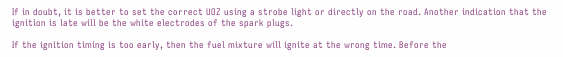If in doubt, it is better to set the correct UOZ using a strobe light or directly on the road. Another indication that the ignition is late will be the white electrodes of the spark plugs.

If the ignition timing is too early, then the fuel mixture will ignite at the wrong time. Before the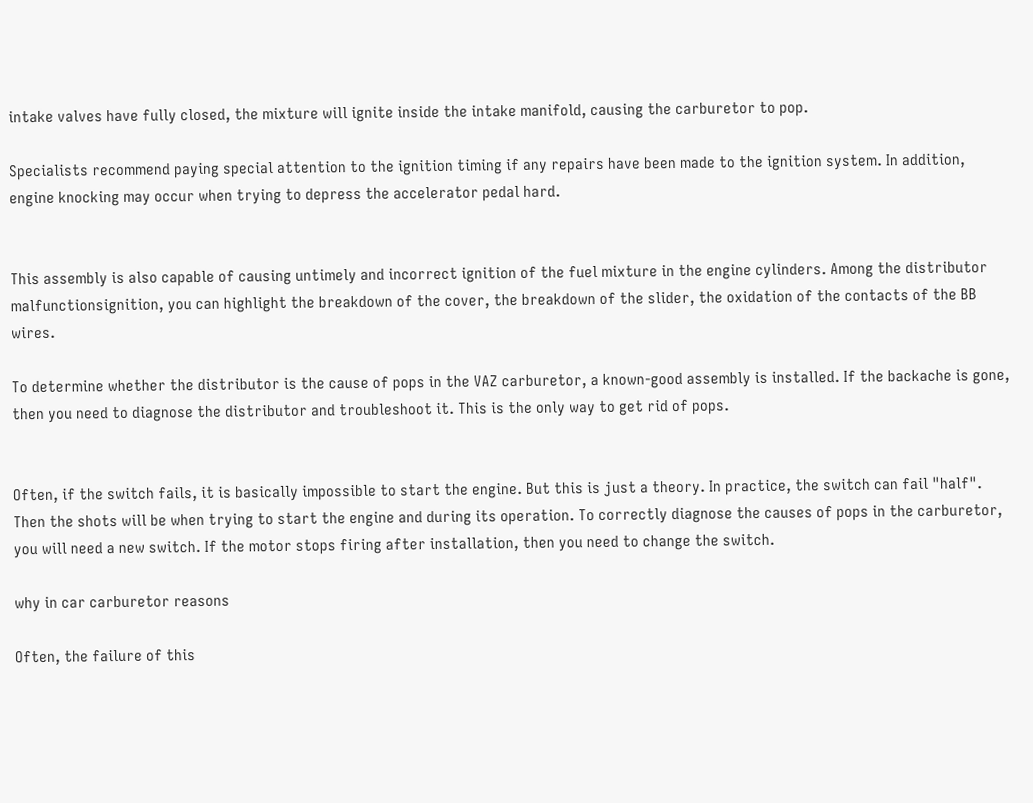intake valves have fully closed, the mixture will ignite inside the intake manifold, causing the carburetor to pop.

Specialists recommend paying special attention to the ignition timing if any repairs have been made to the ignition system. In addition, engine knocking may occur when trying to depress the accelerator pedal hard.


This assembly is also capable of causing untimely and incorrect ignition of the fuel mixture in the engine cylinders. Among the distributor malfunctionsignition, you can highlight the breakdown of the cover, the breakdown of the slider, the oxidation of the contacts of the BB wires.

To determine whether the distributor is the cause of pops in the VAZ carburetor, a known-good assembly is installed. If the backache is gone, then you need to diagnose the distributor and troubleshoot it. This is the only way to get rid of pops.


Often, if the switch fails, it is basically impossible to start the engine. But this is just a theory. In practice, the switch can fail "half". Then the shots will be when trying to start the engine and during its operation. To correctly diagnose the causes of pops in the carburetor, you will need a new switch. If the motor stops firing after installation, then you need to change the switch.

why in car carburetor reasons

Often, the failure of this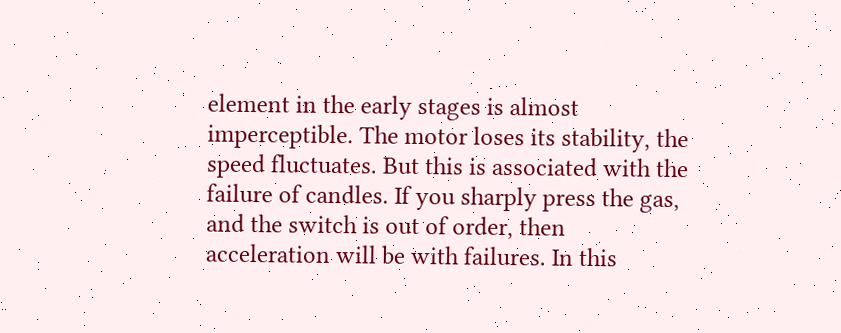element in the early stages is almost imperceptible. The motor loses its stability, the speed fluctuates. But this is associated with the failure of candles. If you sharply press the gas, and the switch is out of order, then acceleration will be with failures. In this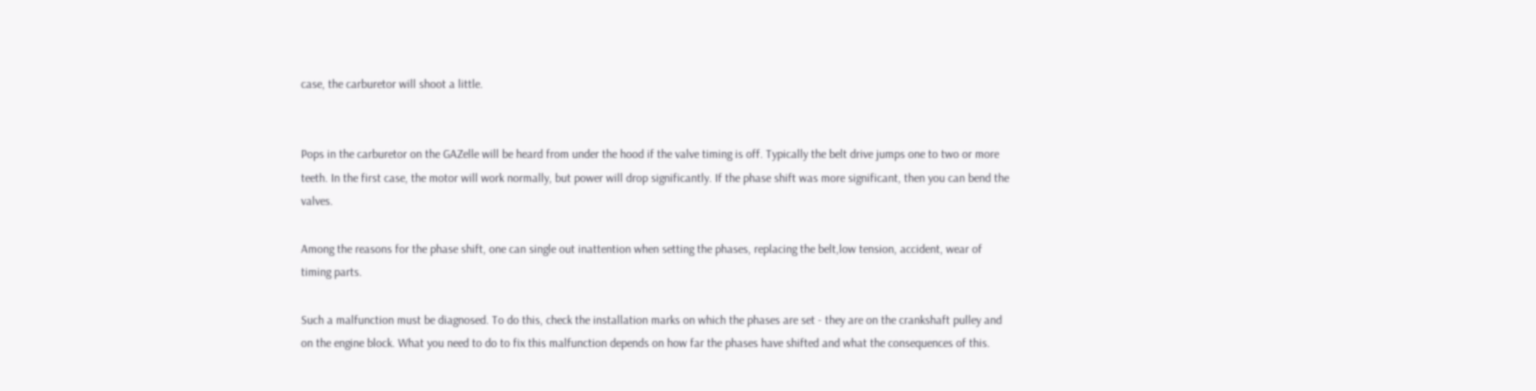case, the carburetor will shoot a little.


Pops in the carburetor on the GAZelle will be heard from under the hood if the valve timing is off. Typically the belt drive jumps one to two or more teeth. In the first case, the motor will work normally, but power will drop significantly. If the phase shift was more significant, then you can bend the valves.

Among the reasons for the phase shift, one can single out inattention when setting the phases, replacing the belt,low tension, accident, wear of timing parts.

Such a malfunction must be diagnosed. To do this, check the installation marks on which the phases are set - they are on the crankshaft pulley and on the engine block. What you need to do to fix this malfunction depends on how far the phases have shifted and what the consequences of this.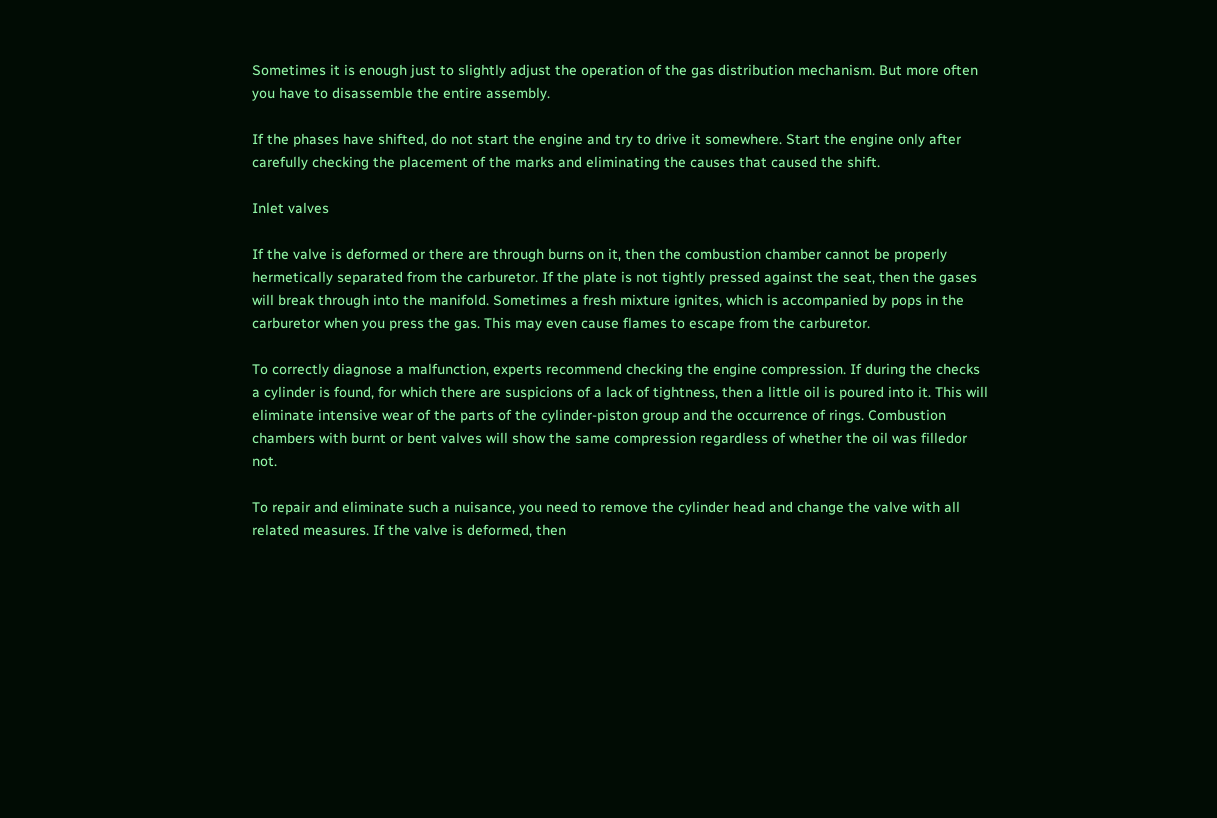Sometimes it is enough just to slightly adjust the operation of the gas distribution mechanism. But more often you have to disassemble the entire assembly.

If the phases have shifted, do not start the engine and try to drive it somewhere. Start the engine only after carefully checking the placement of the marks and eliminating the causes that caused the shift.

Inlet valves

If the valve is deformed or there are through burns on it, then the combustion chamber cannot be properly hermetically separated from the carburetor. If the plate is not tightly pressed against the seat, then the gases will break through into the manifold. Sometimes a fresh mixture ignites, which is accompanied by pops in the carburetor when you press the gas. This may even cause flames to escape from the carburetor.

To correctly diagnose a malfunction, experts recommend checking the engine compression. If during the checks a cylinder is found, for which there are suspicions of a lack of tightness, then a little oil is poured into it. This will eliminate intensive wear of the parts of the cylinder-piston group and the occurrence of rings. Combustion chambers with burnt or bent valves will show the same compression regardless of whether the oil was filledor not.

To repair and eliminate such a nuisance, you need to remove the cylinder head and change the valve with all related measures. If the valve is deformed, then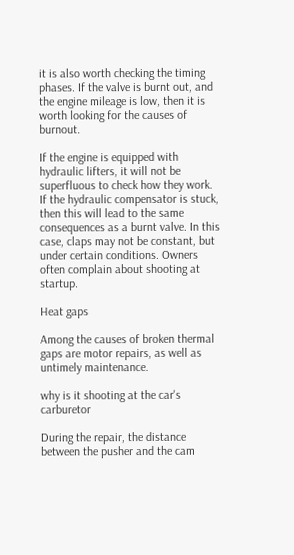it is also worth checking the timing phases. If the valve is burnt out, and the engine mileage is low, then it is worth looking for the causes of burnout.

If the engine is equipped with hydraulic lifters, it will not be superfluous to check how they work. If the hydraulic compensator is stuck, then this will lead to the same consequences as a burnt valve. In this case, claps may not be constant, but under certain conditions. Owners often complain about shooting at startup.

Heat gaps

Among the causes of broken thermal gaps are motor repairs, as well as untimely maintenance.

why is it shooting at the car's carburetor

During the repair, the distance between the pusher and the cam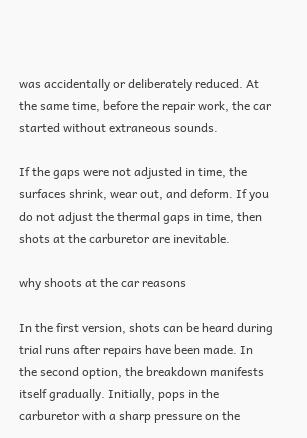was accidentally or deliberately reduced. At the same time, before the repair work, the car started without extraneous sounds.

If the gaps were not adjusted in time, the surfaces shrink, wear out, and deform. If you do not adjust the thermal gaps in time, then shots at the carburetor are inevitable.

why shoots at the car reasons

In the first version, shots can be heard during trial runs after repairs have been made. In the second option, the breakdown manifests itself gradually. Initially, pops in the carburetor with a sharp pressure on the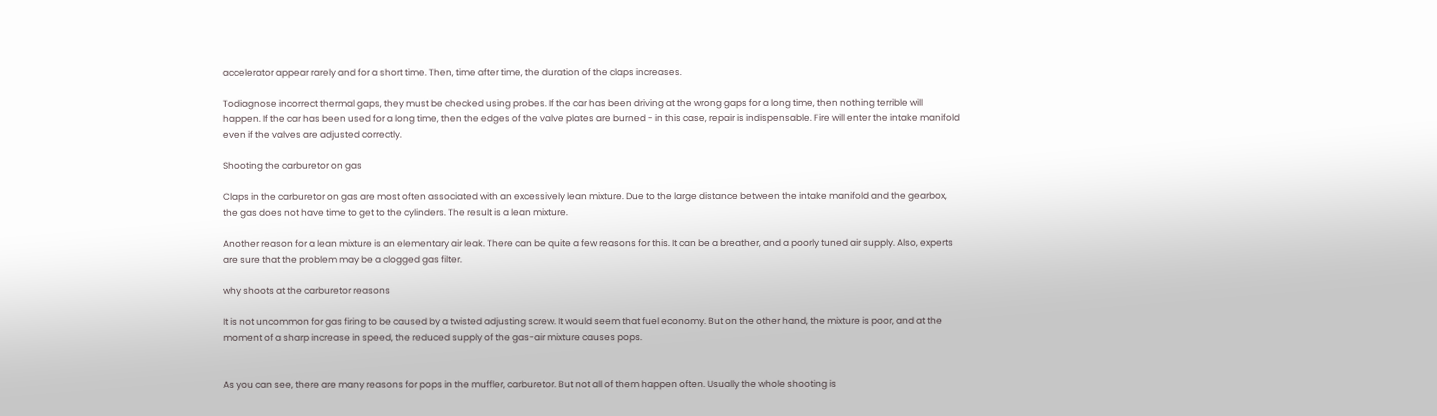accelerator appear rarely and for a short time. Then, time after time, the duration of the claps increases.

Todiagnose incorrect thermal gaps, they must be checked using probes. If the car has been driving at the wrong gaps for a long time, then nothing terrible will happen. If the car has been used for a long time, then the edges of the valve plates are burned - in this case, repair is indispensable. Fire will enter the intake manifold even if the valves are adjusted correctly.

Shooting the carburetor on gas

Claps in the carburetor on gas are most often associated with an excessively lean mixture. Due to the large distance between the intake manifold and the gearbox, the gas does not have time to get to the cylinders. The result is a lean mixture.

Another reason for a lean mixture is an elementary air leak. There can be quite a few reasons for this. It can be a breather, and a poorly tuned air supply. Also, experts are sure that the problem may be a clogged gas filter.

why shoots at the carburetor reasons

It is not uncommon for gas firing to be caused by a twisted adjusting screw. It would seem that fuel economy. But on the other hand, the mixture is poor, and at the moment of a sharp increase in speed, the reduced supply of the gas-air mixture causes pops.


As you can see, there are many reasons for pops in the muffler, carburetor. But not all of them happen often. Usually the whole shooting is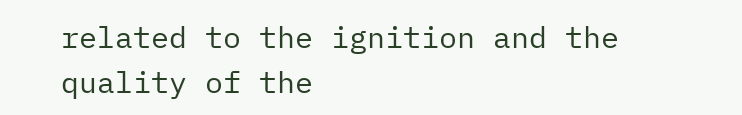related to the ignition and the quality of the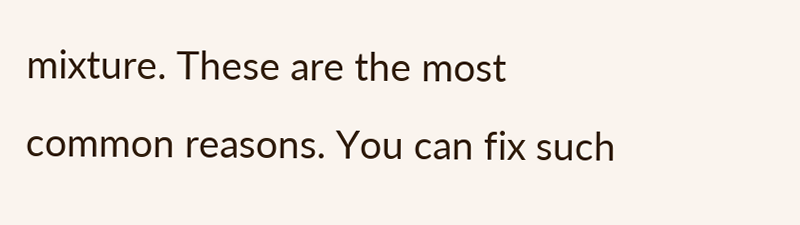mixture. These are the most common reasons. You can fix such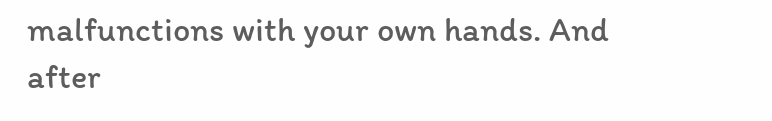malfunctions with your own hands. And after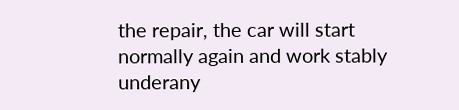the repair, the car will start normally again and work stably underany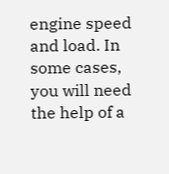engine speed and load. In some cases, you will need the help of a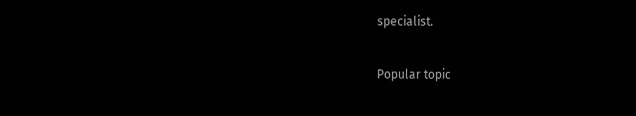specialist.

Popular topic